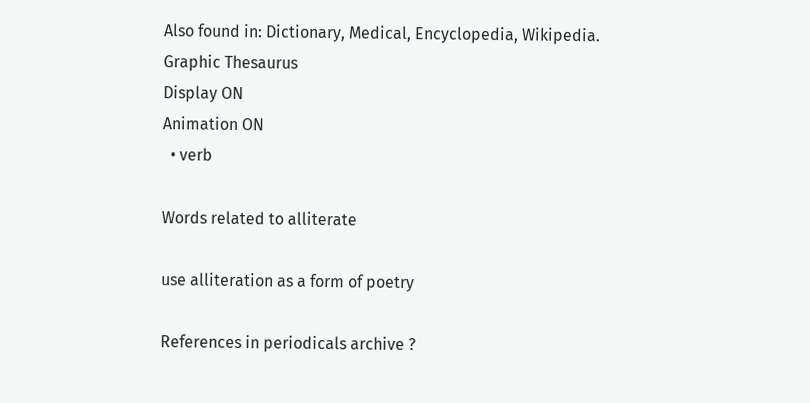Also found in: Dictionary, Medical, Encyclopedia, Wikipedia.
Graphic Thesaurus
Display ON
Animation ON
  • verb

Words related to alliterate

use alliteration as a form of poetry

References in periodicals archive ?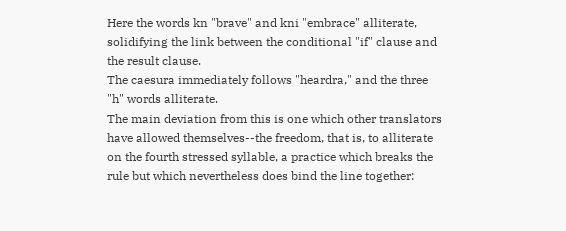Here the words kn "brave" and kni "embrace" alliterate, solidifying the link between the conditional "if" clause and the result clause.
The caesura immediately follows "heardra," and the three "h" words alliterate.
The main deviation from this is one which other translators have allowed themselves--the freedom, that is, to alliterate on the fourth stressed syllable, a practice which breaks the rule but which nevertheless does bind the line together: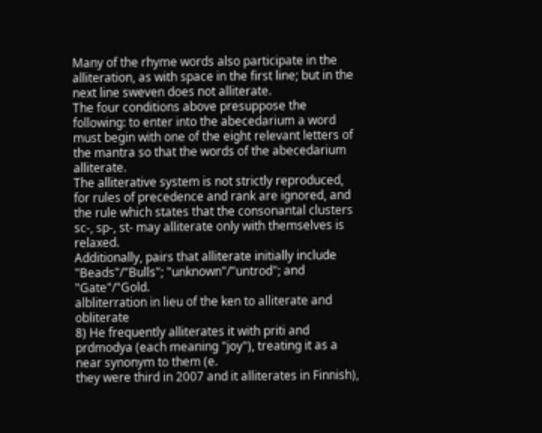Many of the rhyme words also participate in the alliteration, as with space in the first line; but in the next line sweven does not alliterate.
The four conditions above presuppose the following: to enter into the abecedarium a word must begin with one of the eight relevant letters of the mantra so that the words of the abecedarium alliterate.
The alliterative system is not strictly reproduced, for rules of precedence and rank are ignored, and the rule which states that the consonantal clusters sc-, sp-, st- may alliterate only with themselves is relaxed.
Additionally, pairs that alliterate initially include "Beads"/"Bulls"; "unknown"/"untrod"; and "Gate"/"Gold.
albliterration in lieu of the ken to alliterate and obliterate
8) He frequently alliterates it with priti and prdmodya (each meaning "joy"), treating it as a near synonym to them (e.
they were third in 2007 and it alliterates in Finnish),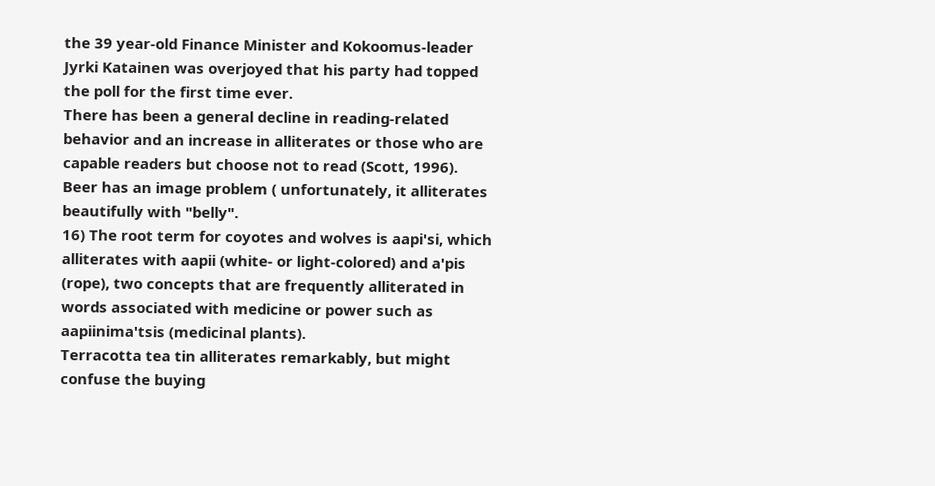the 39 year-old Finance Minister and Kokoomus-leader Jyrki Katainen was overjoyed that his party had topped the poll for the first time ever.
There has been a general decline in reading-related behavior and an increase in alliterates or those who are capable readers but choose not to read (Scott, 1996).
Beer has an image problem ( unfortunately, it alliterates beautifully with "belly".
16) The root term for coyotes and wolves is aapi'si, which alliterates with aapii (white- or light-colored) and a'pis (rope), two concepts that are frequently alliterated in words associated with medicine or power such as aapiinima'tsis (medicinal plants).
Terracotta tea tin alliterates remarkably, but might confuse the buying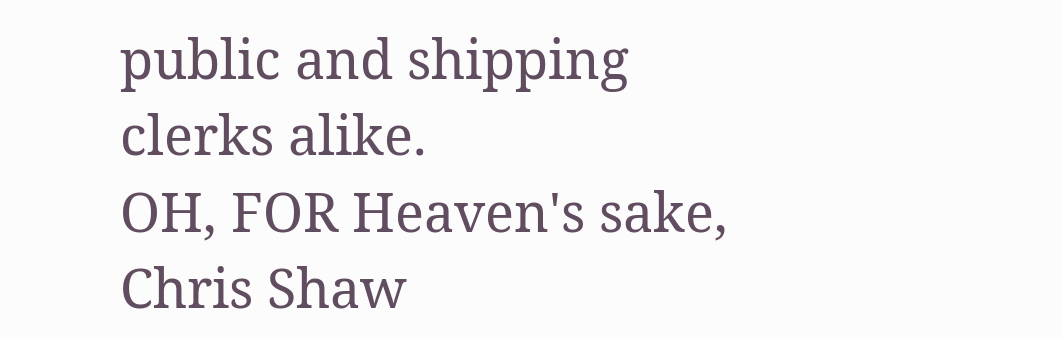public and shipping clerks alike.
OH, FOR Heaven's sake, Chris Shaw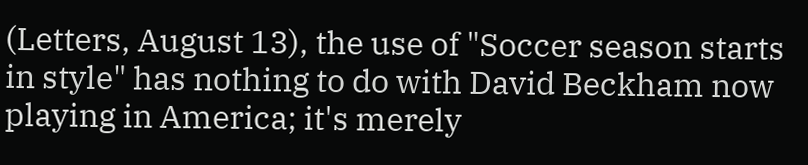(Letters, August 13), the use of "Soccer season starts in style" has nothing to do with David Beckham now playing in America; it's merely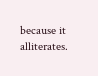because it alliterates.